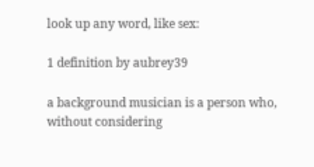look up any word, like sex:

1 definition by aubrey39

a background musician is a person who, without considering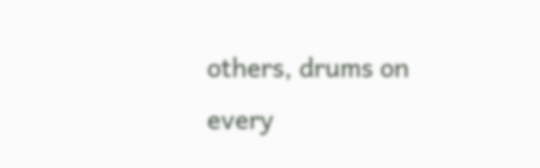others, drums on every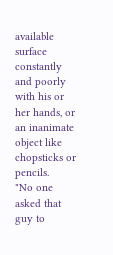available surface constantly and poorly with his or her hands, or an inanimate object like chopsticks or pencils.
"No one asked that guy to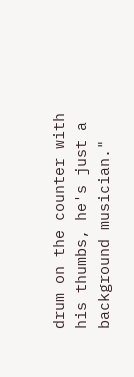drum on the counter with his thumbs, he's just a background musician."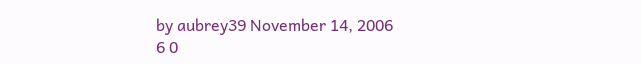by aubrey39 November 14, 2006
6 0